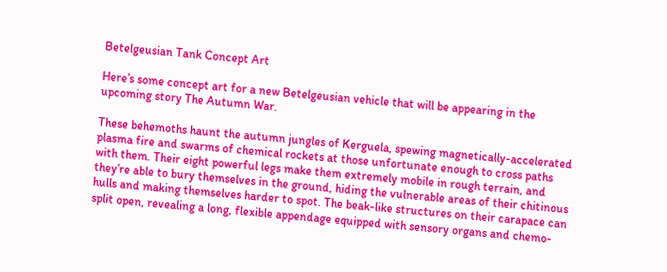Betelgeusian Tank Concept Art

Here’s some concept art for a new Betelgeusian vehicle that will be appearing in the upcoming story The Autumn War.

These behemoths haunt the autumn jungles of Kerguela, spewing magnetically-accelerated plasma fire and swarms of chemical rockets at those unfortunate enough to cross paths with them. Their eight powerful legs make them extremely mobile in rough terrain, and they’re able to bury themselves in the ground, hiding the vulnerable areas of their chitinous hulls and making themselves harder to spot. The beak-like structures on their carapace can split open, revealing a long, flexible appendage equipped with sensory organs and chemo-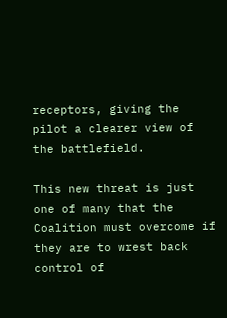receptors, giving the pilot a clearer view of the battlefield.

This new threat is just one of many that the Coalition must overcome if they are to wrest back control of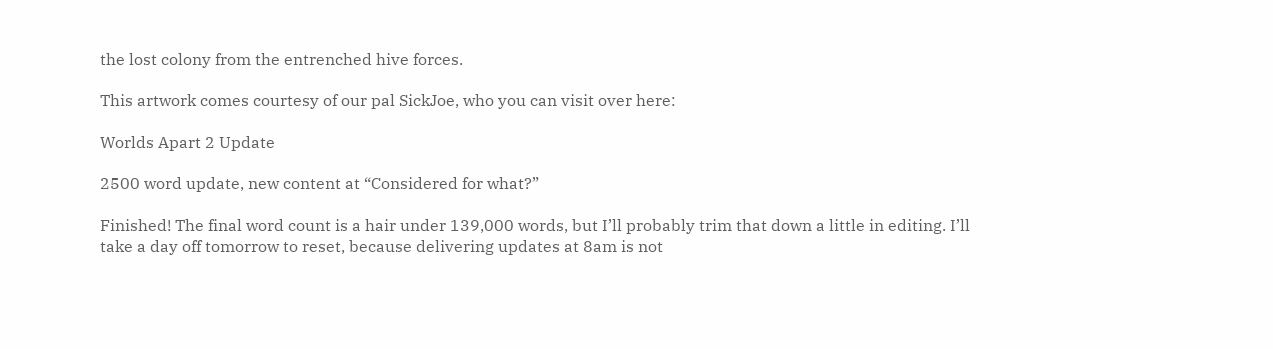the lost colony from the entrenched hive forces.

This artwork comes courtesy of our pal SickJoe, who you can visit over here:

Worlds Apart 2 Update

2500 word update, new content at “Considered for what?”

Finished! The final word count is a hair under 139,000 words, but I’ll probably trim that down a little in editing. I’ll take a day off tomorrow to reset, because delivering updates at 8am is not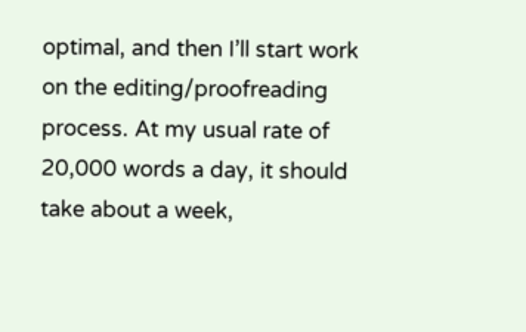optimal, and then I’ll start work on the editing/proofreading process. At my usual rate of 20,000 words a day, it should take about a week,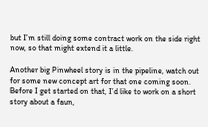but I’m still doing some contract work on the side right now, so that might extend it a little.

Another big Pinwheel story is in the pipeline, watch out for some new concept art for that one coming soon. Before I get started on that, I’d like to work on a short story about a faun,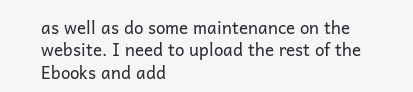as well as do some maintenance on the website. I need to upload the rest of the Ebooks and add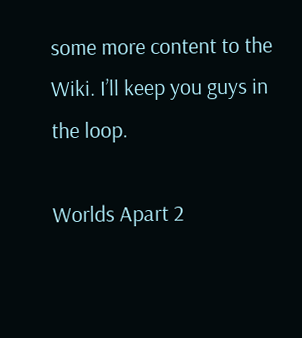some more content to the Wiki. I’ll keep you guys in the loop.

Worlds Apart 2